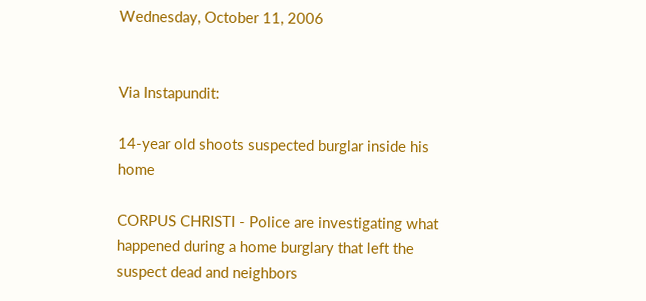Wednesday, October 11, 2006


Via Instapundit:

14-year old shoots suspected burglar inside his home

CORPUS CHRISTI - Police are investigating what happened during a home burglary that left the suspect dead and neighbors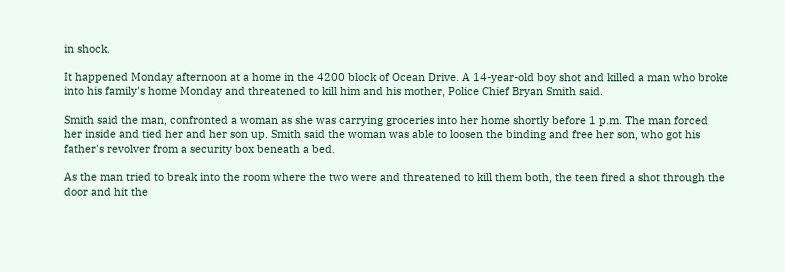in shock.

It happened Monday afternoon at a home in the 4200 block of Ocean Drive. A 14-year-old boy shot and killed a man who broke into his family's home Monday and threatened to kill him and his mother, Police Chief Bryan Smith said.

Smith said the man, confronted a woman as she was carrying groceries into her home shortly before 1 p.m. The man forced her inside and tied her and her son up. Smith said the woman was able to loosen the binding and free her son, who got his father's revolver from a security box beneath a bed.

As the man tried to break into the room where the two were and threatened to kill them both, the teen fired a shot through the door and hit the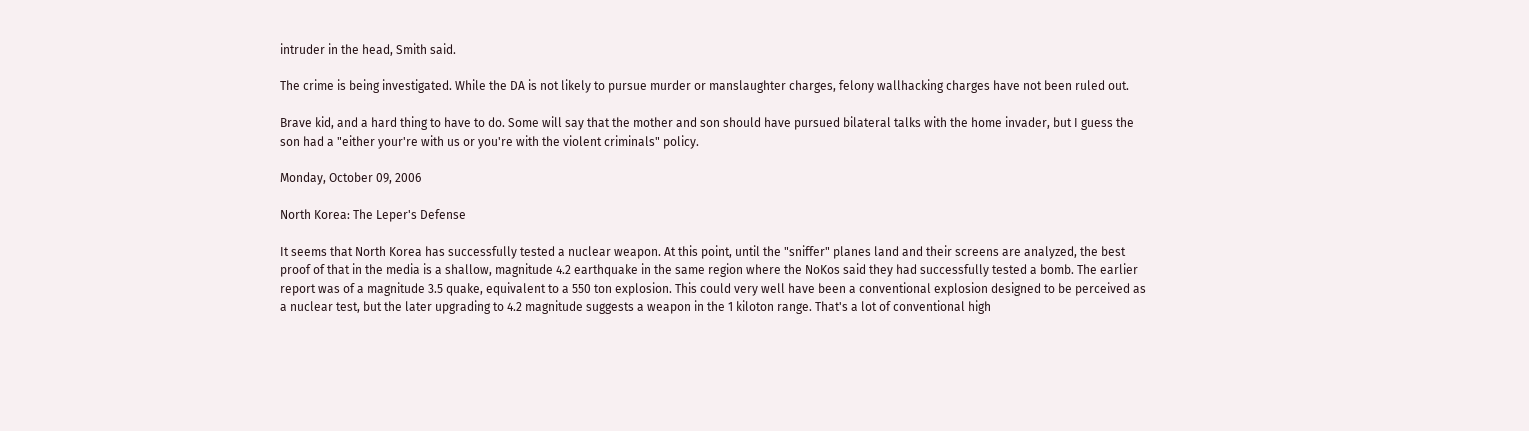intruder in the head, Smith said.

The crime is being investigated. While the DA is not likely to pursue murder or manslaughter charges, felony wallhacking charges have not been ruled out.

Brave kid, and a hard thing to have to do. Some will say that the mother and son should have pursued bilateral talks with the home invader, but I guess the son had a "either your're with us or you're with the violent criminals" policy.

Monday, October 09, 2006

North Korea: The Leper's Defense

It seems that North Korea has successfully tested a nuclear weapon. At this point, until the "sniffer" planes land and their screens are analyzed, the best proof of that in the media is a shallow, magnitude 4.2 earthquake in the same region where the NoKos said they had successfully tested a bomb. The earlier report was of a magnitude 3.5 quake, equivalent to a 550 ton explosion. This could very well have been a conventional explosion designed to be perceived as a nuclear test, but the later upgrading to 4.2 magnitude suggests a weapon in the 1 kiloton range. That's a lot of conventional high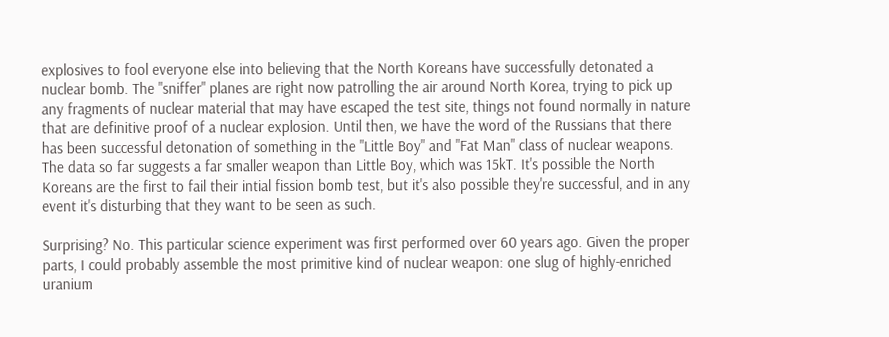explosives to fool everyone else into believing that the North Koreans have successfully detonated a nuclear bomb. The "sniffer" planes are right now patrolling the air around North Korea, trying to pick up any fragments of nuclear material that may have escaped the test site, things not found normally in nature that are definitive proof of a nuclear explosion. Until then, we have the word of the Russians that there has been successful detonation of something in the "Little Boy" and "Fat Man" class of nuclear weapons. The data so far suggests a far smaller weapon than Little Boy, which was 15kT. It's possible the North Koreans are the first to fail their intial fission bomb test, but it's also possible they're successful, and in any event it's disturbing that they want to be seen as such.

Surprising? No. This particular science experiment was first performed over 60 years ago. Given the proper parts, I could probably assemble the most primitive kind of nuclear weapon: one slug of highly-enriched uranium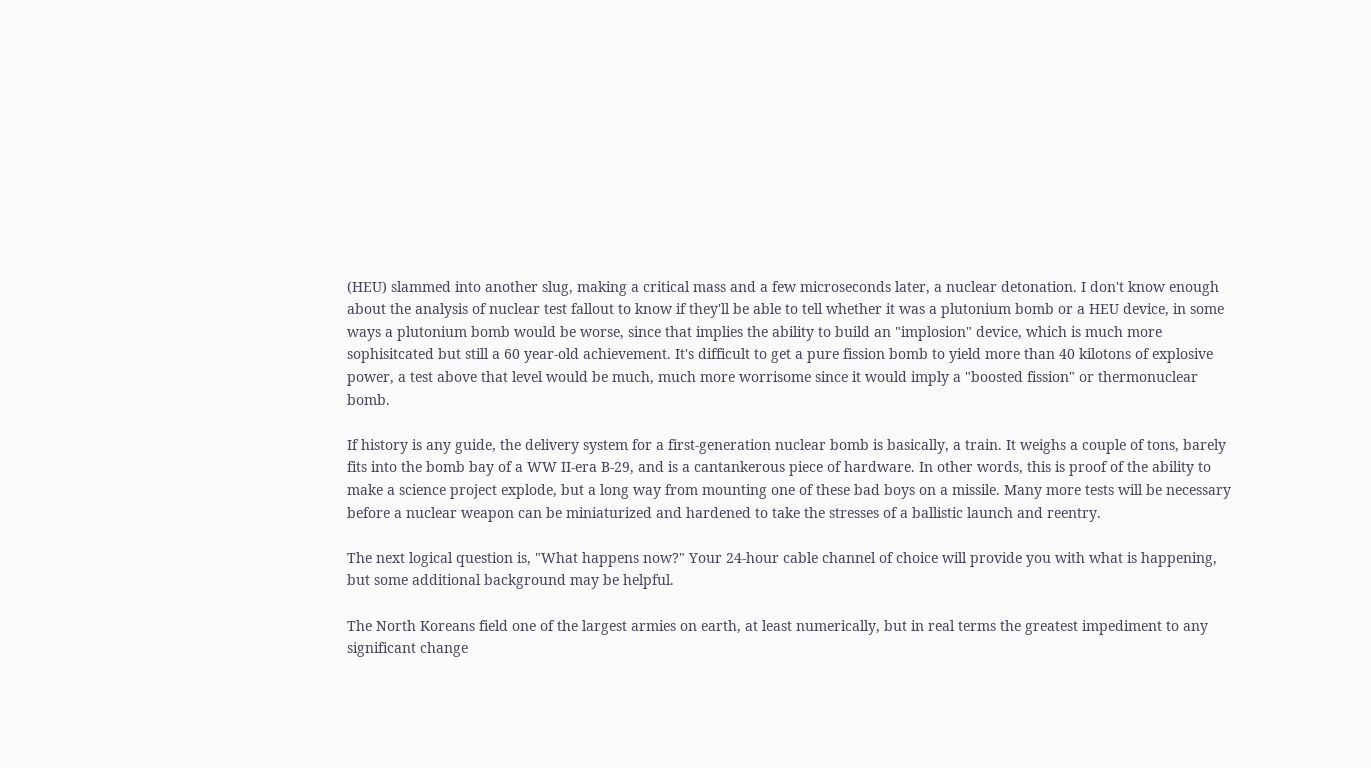(HEU) slammed into another slug, making a critical mass and a few microseconds later, a nuclear detonation. I don't know enough about the analysis of nuclear test fallout to know if they'll be able to tell whether it was a plutonium bomb or a HEU device, in some ways a plutonium bomb would be worse, since that implies the ability to build an "implosion" device, which is much more sophisitcated but still a 60 year-old achievement. It's difficult to get a pure fission bomb to yield more than 40 kilotons of explosive power, a test above that level would be much, much more worrisome since it would imply a "boosted fission" or thermonuclear bomb.

If history is any guide, the delivery system for a first-generation nuclear bomb is basically, a train. It weighs a couple of tons, barely fits into the bomb bay of a WW II-era B-29, and is a cantankerous piece of hardware. In other words, this is proof of the ability to make a science project explode, but a long way from mounting one of these bad boys on a missile. Many more tests will be necessary before a nuclear weapon can be miniaturized and hardened to take the stresses of a ballistic launch and reentry.

The next logical question is, "What happens now?" Your 24-hour cable channel of choice will provide you with what is happening, but some additional background may be helpful.

The North Koreans field one of the largest armies on earth, at least numerically, but in real terms the greatest impediment to any significant change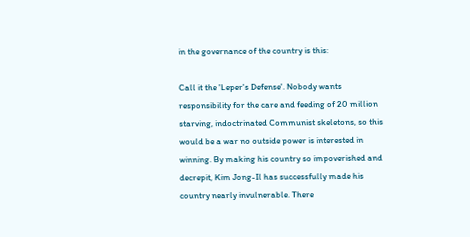in the governance of the country is this:

Call it the 'Leper's Defense'. Nobody wants responsibility for the care and feeding of 20 million starving, indoctrinated Communist skeletons, so this would be a war no outside power is interested in winning. By making his country so impoverished and decrepit, Kim Jong-Il has successfully made his country nearly invulnerable. There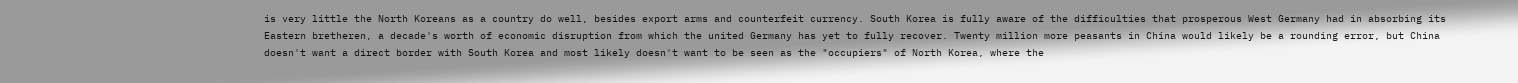is very little the North Koreans as a country do well, besides export arms and counterfeit currency. South Korea is fully aware of the difficulties that prosperous West Germany had in absorbing its Eastern bretheren, a decade's worth of economic disruption from which the united Germany has yet to fully recover. Twenty million more peasants in China would likely be a rounding error, but China doesn't want a direct border with South Korea and most likely doesn't want to be seen as the "occupiers" of North Korea, where the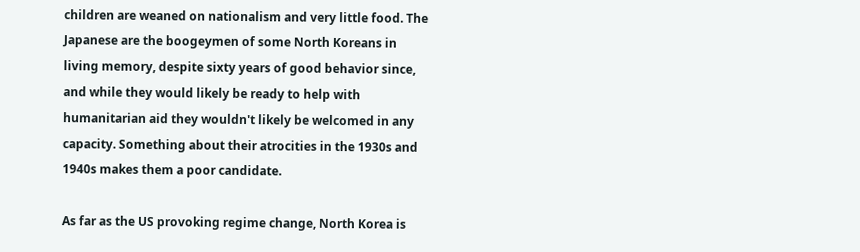children are weaned on nationalism and very little food. The Japanese are the boogeymen of some North Koreans in living memory, despite sixty years of good behavior since, and while they would likely be ready to help with humanitarian aid they wouldn't likely be welcomed in any capacity. Something about their atrocities in the 1930s and 1940s makes them a poor candidate.

As far as the US provoking regime change, North Korea is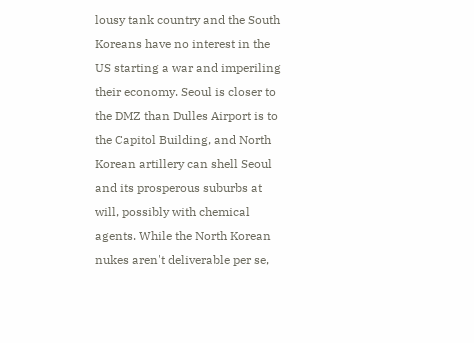lousy tank country and the South Koreans have no interest in the US starting a war and imperiling their economy. Seoul is closer to the DMZ than Dulles Airport is to the Capitol Building, and North Korean artillery can shell Seoul and its prosperous suburbs at will, possibly with chemical agents. While the North Korean nukes aren't deliverable per se,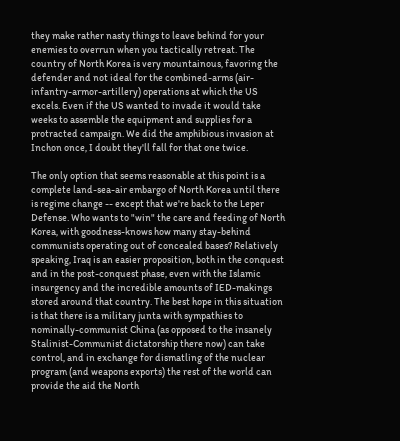they make rather nasty things to leave behind for your enemies to overrun when you tactically retreat. The country of North Korea is very mountainous, favoring the defender and not ideal for the combined-arms (air-infantry-armor-artillery) operations at which the US excels. Even if the US wanted to invade it would take weeks to assemble the equipment and supplies for a protracted campaign. We did the amphibious invasion at Inchon once, I doubt they'll fall for that one twice.

The only option that seems reasonable at this point is a complete land-sea-air embargo of North Korea until there is regime change -- except that we're back to the Leper Defense. Who wants to "win" the care and feeding of North Korea, with goodness-knows how many stay-behind communists operating out of concealed bases? Relatively speaking, Iraq is an easier proposition, both in the conquest and in the post-conquest phase, even with the Islamic insurgency and the incredible amounts of IED-makings stored around that country. The best hope in this situation is that there is a military junta with sympathies to nominally-communist China (as opposed to the insanely Stalinist-Communist dictatorship there now) can take control, and in exchange for dismatling of the nuclear program (and weapons exports) the rest of the world can provide the aid the North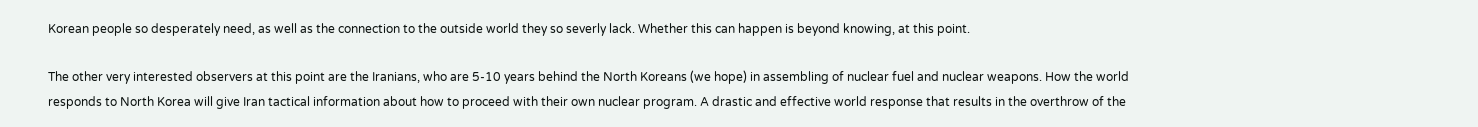Korean people so desperately need, as well as the connection to the outside world they so severly lack. Whether this can happen is beyond knowing, at this point.

The other very interested observers at this point are the Iranians, who are 5-10 years behind the North Koreans (we hope) in assembling of nuclear fuel and nuclear weapons. How the world responds to North Korea will give Iran tactical information about how to proceed with their own nuclear program. A drastic and effective world response that results in the overthrow of the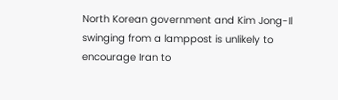North Korean government and Kim Jong-Il swinging from a lamppost is unlikely to encourage Iran to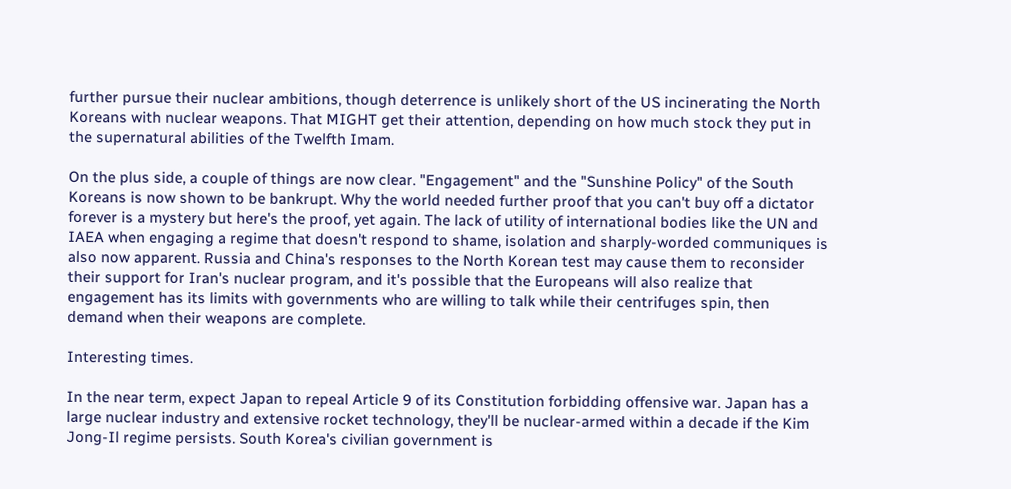further pursue their nuclear ambitions, though deterrence is unlikely short of the US incinerating the North Koreans with nuclear weapons. That MIGHT get their attention, depending on how much stock they put in the supernatural abilities of the Twelfth Imam.

On the plus side, a couple of things are now clear. "Engagement" and the "Sunshine Policy" of the South Koreans is now shown to be bankrupt. Why the world needed further proof that you can't buy off a dictator forever is a mystery but here's the proof, yet again. The lack of utility of international bodies like the UN and IAEA when engaging a regime that doesn't respond to shame, isolation and sharply-worded communiques is also now apparent. Russia and China's responses to the North Korean test may cause them to reconsider their support for Iran's nuclear program, and it's possible that the Europeans will also realize that engagement has its limits with governments who are willing to talk while their centrifuges spin, then demand when their weapons are complete.

Interesting times.

In the near term, expect Japan to repeal Article 9 of its Constitution forbidding offensive war. Japan has a large nuclear industry and extensive rocket technology, they'll be nuclear-armed within a decade if the Kim Jong-Il regime persists. South Korea's civilian government is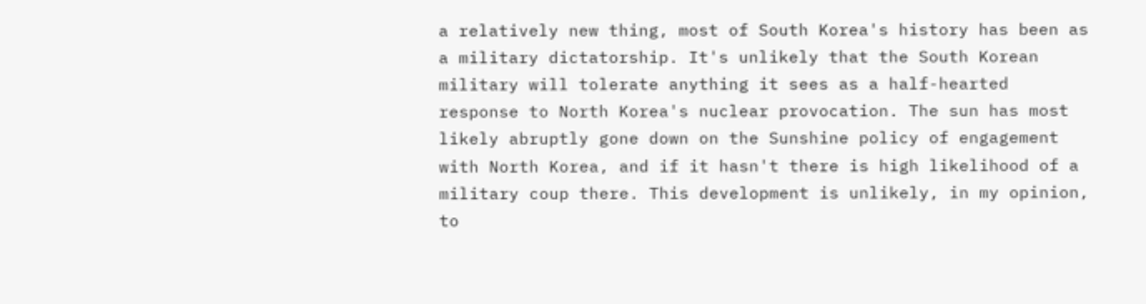a relatively new thing, most of South Korea's history has been as a military dictatorship. It's unlikely that the South Korean military will tolerate anything it sees as a half-hearted response to North Korea's nuclear provocation. The sun has most likely abruptly gone down on the Sunshine policy of engagement with North Korea, and if it hasn't there is high likelihood of a military coup there. This development is unlikely, in my opinion, to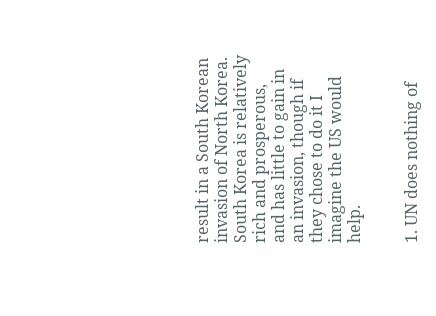result in a South Korean invasion of North Korea. South Korea is relatively rich and prosperous, and has little to gain in an invasion, though if they chose to do it I imagine the US would help.


1. UN does nothing of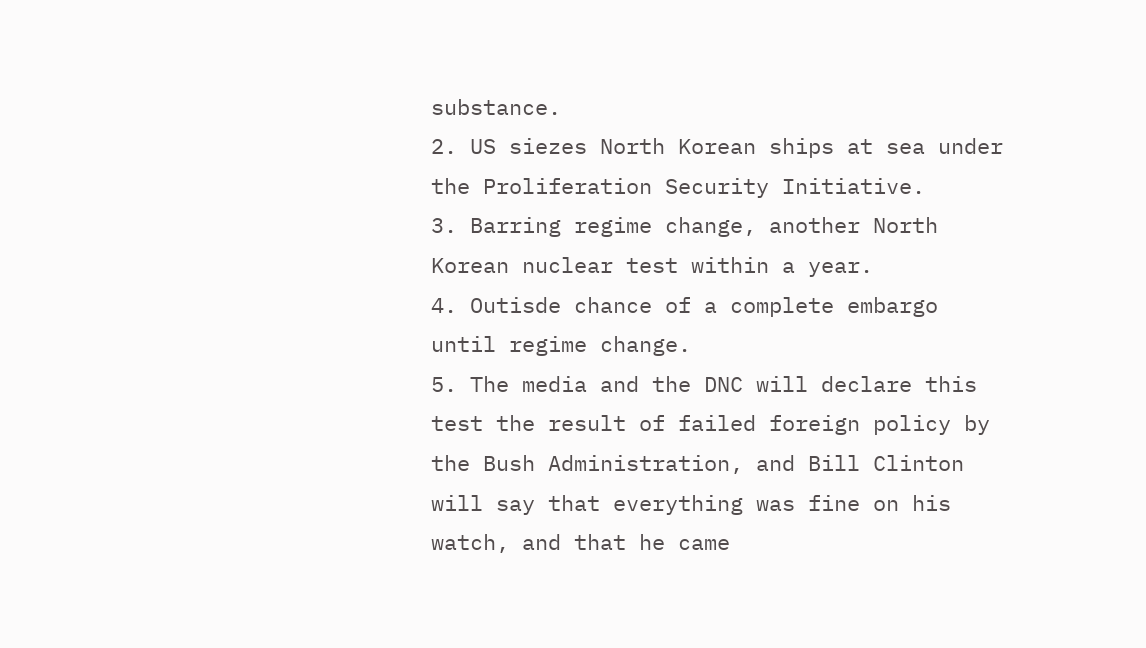substance.
2. US siezes North Korean ships at sea under the Proliferation Security Initiative.
3. Barring regime change, another North Korean nuclear test within a year.
4. Outisde chance of a complete embargo until regime change.
5. The media and the DNC will declare this test the result of failed foreign policy by the Bush Administration, and Bill Clinton will say that everything was fine on his watch, and that he came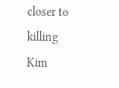closer to killing Kim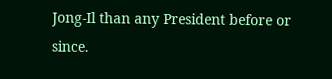Jong-Il than any President before or since.